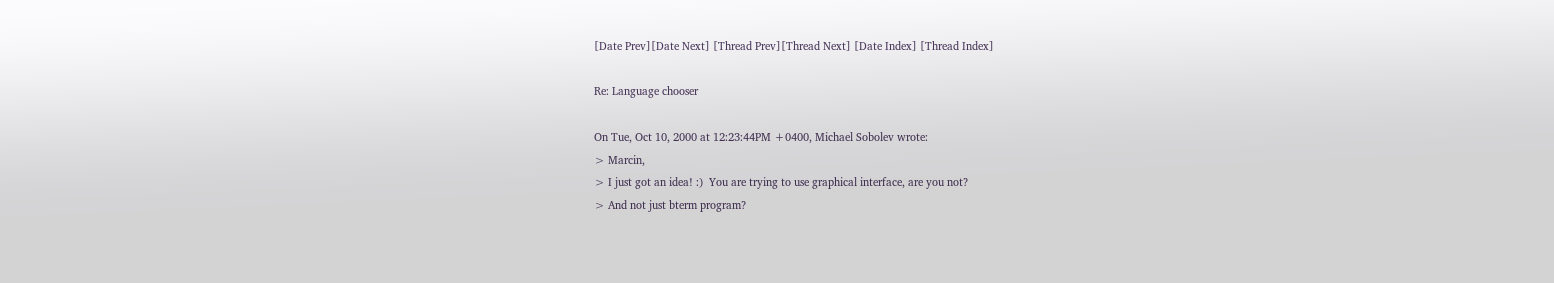[Date Prev][Date Next] [Thread Prev][Thread Next] [Date Index] [Thread Index]

Re: Language chooser

On Tue, Oct 10, 2000 at 12:23:44PM +0400, Michael Sobolev wrote:
> Marcin,
> I just got an idea! :)  You are trying to use graphical interface, are you not?
> And not just bterm program?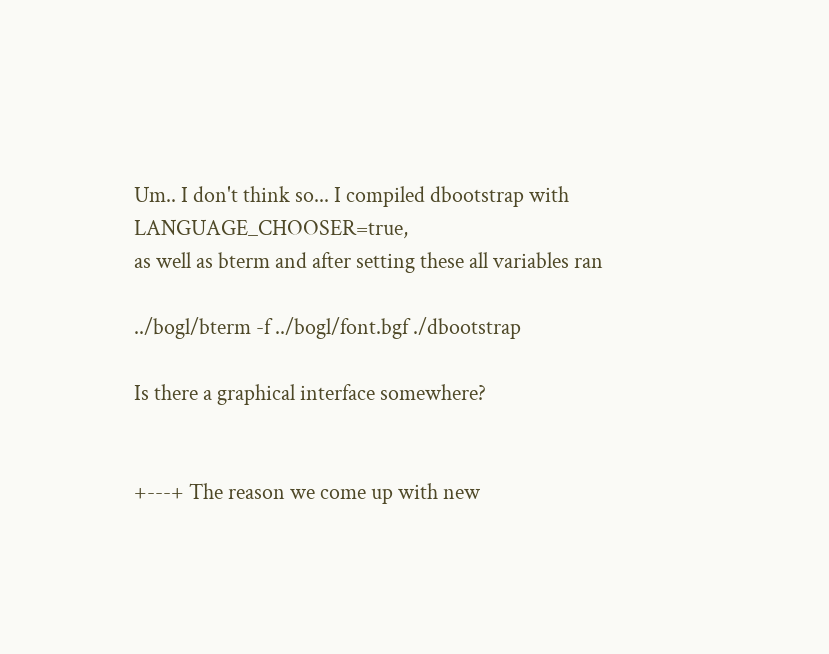Um.. I don't think so... I compiled dbootstrap with LANGUAGE_CHOOSER=true,
as well as bterm and after setting these all variables ran

../bogl/bterm -f ../bogl/font.bgf ./dbootstrap

Is there a graphical interface somewhere?


+---+ The reason we come up with new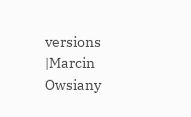versions
|Marcin Owsiany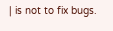| is not to fix bugs.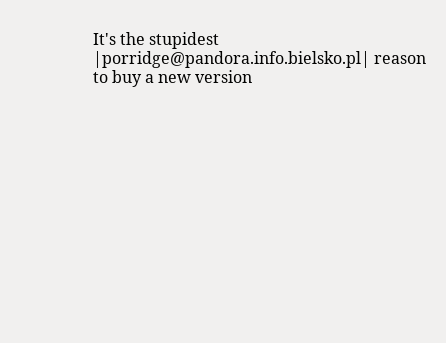It's the stupidest
|porridge@pandora.info.bielsko.pl| reason to buy a new version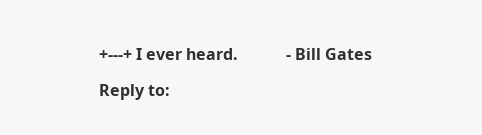+---+ I ever heard.            - Bill Gates

Reply to: